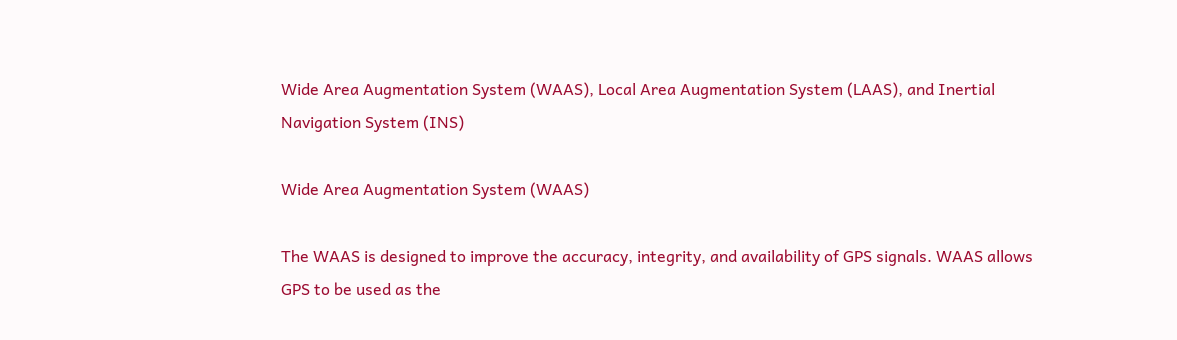Wide Area Augmentation System (WAAS), Local Area Augmentation System (LAAS), and Inertial Navigation System (INS)

Wide Area Augmentation System (WAAS)

The WAAS is designed to improve the accuracy, integrity, and availability of GPS signals. WAAS allows GPS to be used as the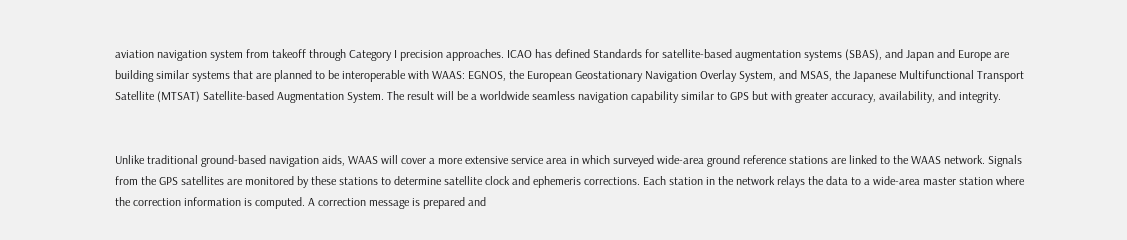aviation navigation system from takeoff through Category I precision approaches. ICAO has defined Standards for satellite-based augmentation systems (SBAS), and Japan and Europe are building similar systems that are planned to be interoperable with WAAS: EGNOS, the European Geostationary Navigation Overlay System, and MSAS, the Japanese Multifunctional Transport Satellite (MTSAT) Satellite-based Augmentation System. The result will be a worldwide seamless navigation capability similar to GPS but with greater accuracy, availability, and integrity.


Unlike traditional ground-based navigation aids, WAAS will cover a more extensive service area in which surveyed wide-area ground reference stations are linked to the WAAS network. Signals from the GPS satellites are monitored by these stations to determine satellite clock and ephemeris corrections. Each station in the network relays the data to a wide-area master station where the correction information is computed. A correction message is prepared and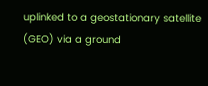uplinked to a geostationary satellite (GEO) via a ground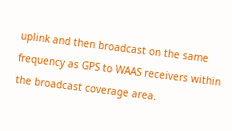uplink and then broadcast on the same frequency as GPS to WAAS receivers within the broadcast coverage area.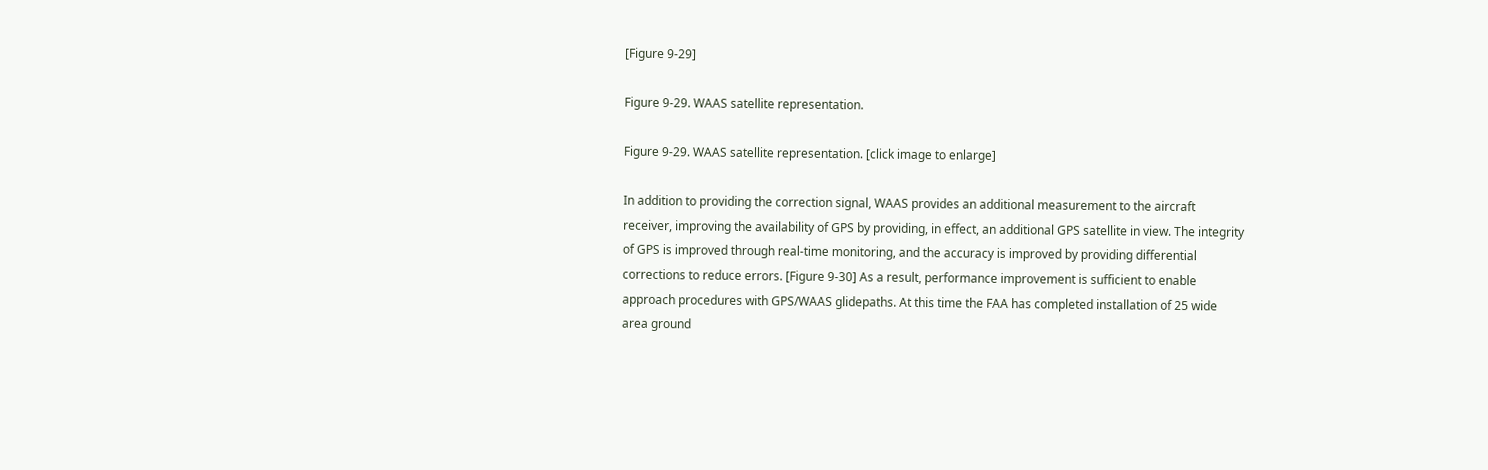[Figure 9-29]

Figure 9-29. WAAS satellite representation.

Figure 9-29. WAAS satellite representation. [click image to enlarge]

In addition to providing the correction signal, WAAS provides an additional measurement to the aircraft receiver, improving the availability of GPS by providing, in effect, an additional GPS satellite in view. The integrity of GPS is improved through real-time monitoring, and the accuracy is improved by providing differential corrections to reduce errors. [Figure 9-30] As a result, performance improvement is sufficient to enable approach procedures with GPS/WAAS glidepaths. At this time the FAA has completed installation of 25 wide area ground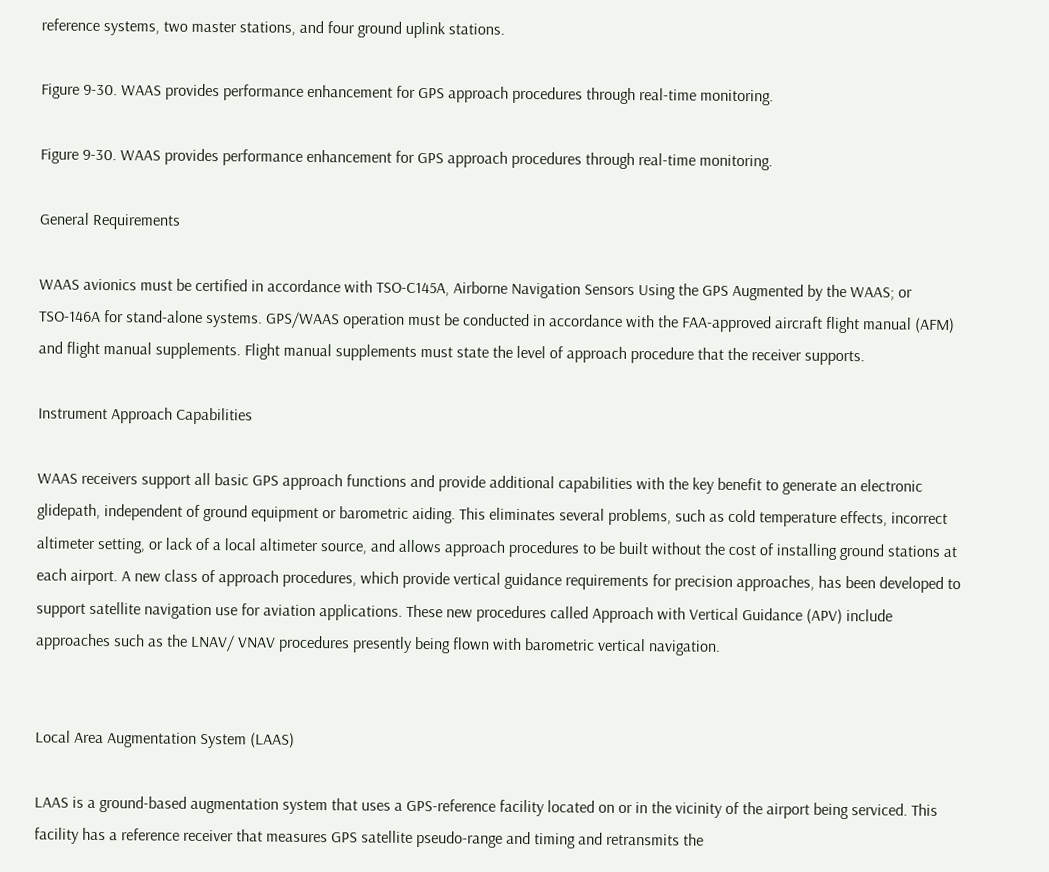reference systems, two master stations, and four ground uplink stations.

Figure 9-30. WAAS provides performance enhancement for GPS approach procedures through real-time monitoring.

Figure 9-30. WAAS provides performance enhancement for GPS approach procedures through real-time monitoring.

General Requirements

WAAS avionics must be certified in accordance with TSO-C145A, Airborne Navigation Sensors Using the GPS Augmented by the WAAS; or TSO-146A for stand-alone systems. GPS/WAAS operation must be conducted in accordance with the FAA-approved aircraft flight manual (AFM) and flight manual supplements. Flight manual supplements must state the level of approach procedure that the receiver supports.

Instrument Approach Capabilities

WAAS receivers support all basic GPS approach functions and provide additional capabilities with the key benefit to generate an electronic glidepath, independent of ground equipment or barometric aiding. This eliminates several problems, such as cold temperature effects, incorrect altimeter setting, or lack of a local altimeter source, and allows approach procedures to be built without the cost of installing ground stations at each airport. A new class of approach procedures, which provide vertical guidance requirements for precision approaches, has been developed to support satellite navigation use for aviation applications. These new procedures called Approach with Vertical Guidance (APV) include approaches such as the LNAV/ VNAV procedures presently being flown with barometric vertical navigation.


Local Area Augmentation System (LAAS)

LAAS is a ground-based augmentation system that uses a GPS-reference facility located on or in the vicinity of the airport being serviced. This facility has a reference receiver that measures GPS satellite pseudo-range and timing and retransmits the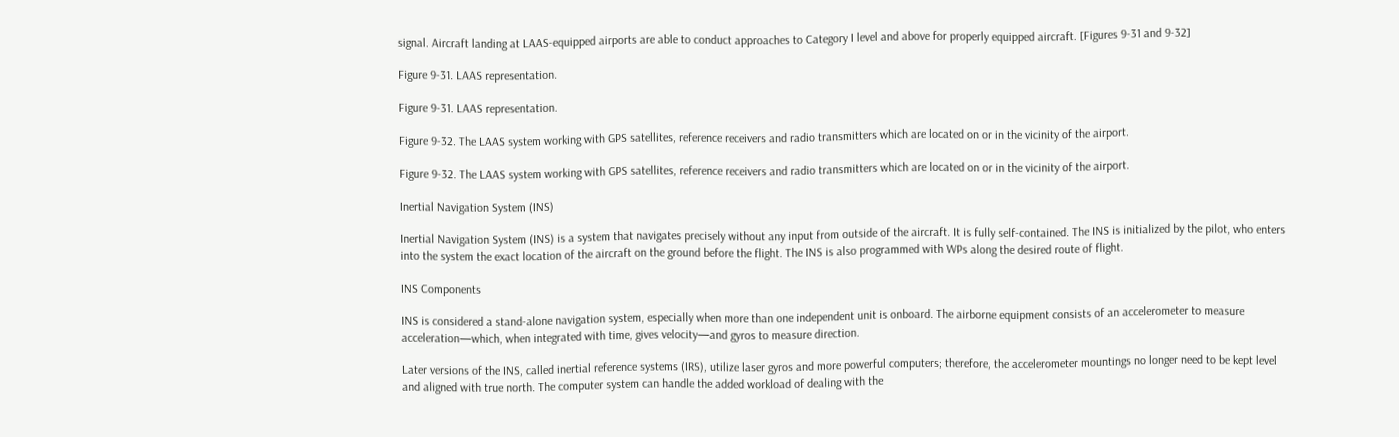signal. Aircraft landing at LAAS-equipped airports are able to conduct approaches to Category I level and above for properly equipped aircraft. [Figures 9-31 and 9-32]

Figure 9-31. LAAS representation.

Figure 9-31. LAAS representation.

Figure 9-32. The LAAS system working with GPS satellites, reference receivers and radio transmitters which are located on or in the vicinity of the airport.

Figure 9-32. The LAAS system working with GPS satellites, reference receivers and radio transmitters which are located on or in the vicinity of the airport.

Inertial Navigation System (INS)

Inertial Navigation System (INS) is a system that navigates precisely without any input from outside of the aircraft. It is fully self-contained. The INS is initialized by the pilot, who enters into the system the exact location of the aircraft on the ground before the flight. The INS is also programmed with WPs along the desired route of flight.

INS Components

INS is considered a stand-alone navigation system, especially when more than one independent unit is onboard. The airborne equipment consists of an accelerometer to measure acceleration—which, when integrated with time, gives velocity—and gyros to measure direction.

Later versions of the INS, called inertial reference systems (IRS), utilize laser gyros and more powerful computers; therefore, the accelerometer mountings no longer need to be kept level and aligned with true north. The computer system can handle the added workload of dealing with the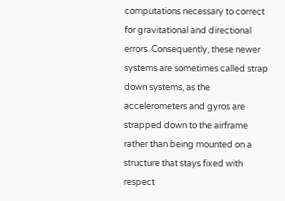computations necessary to correct for gravitational and directional errors. Consequently, these newer systems are sometimes called strap down systems, as the accelerometers and gyros are strapped down to the airframe rather than being mounted on a structure that stays fixed with respect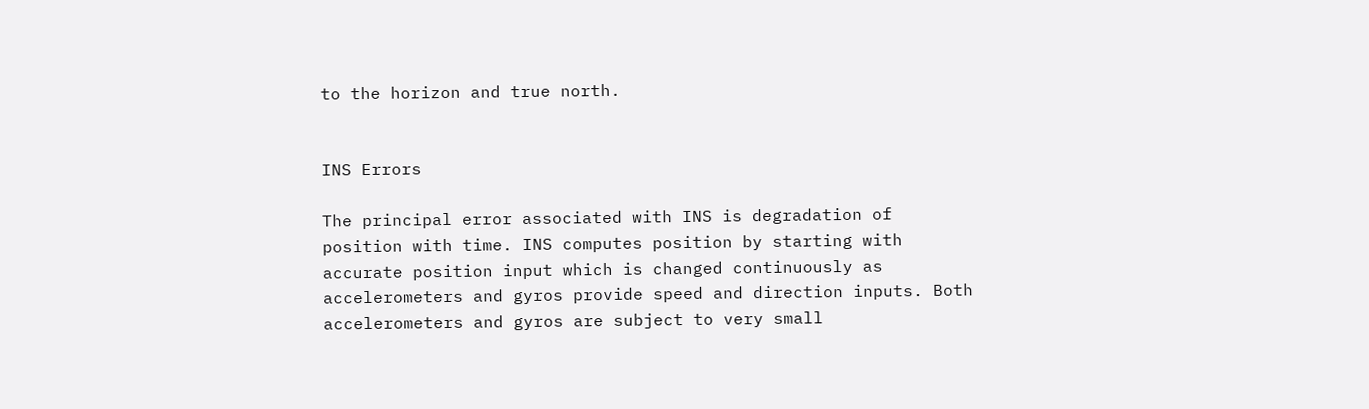to the horizon and true north.


INS Errors

The principal error associated with INS is degradation of position with time. INS computes position by starting with accurate position input which is changed continuously as accelerometers and gyros provide speed and direction inputs. Both accelerometers and gyros are subject to very small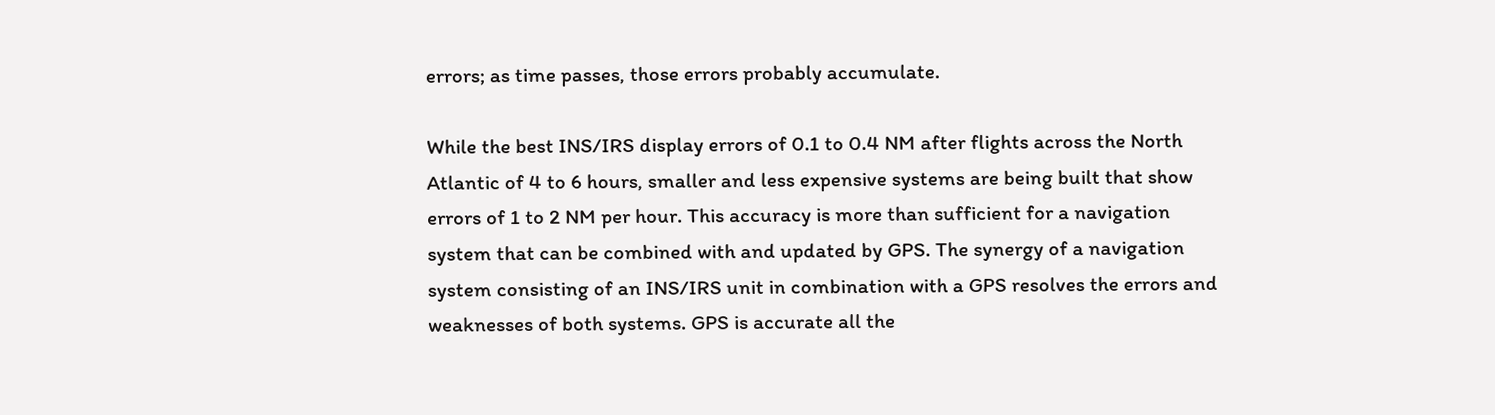errors; as time passes, those errors probably accumulate.

While the best INS/IRS display errors of 0.1 to 0.4 NM after flights across the North Atlantic of 4 to 6 hours, smaller and less expensive systems are being built that show errors of 1 to 2 NM per hour. This accuracy is more than sufficient for a navigation system that can be combined with and updated by GPS. The synergy of a navigation system consisting of an INS/IRS unit in combination with a GPS resolves the errors and weaknesses of both systems. GPS is accurate all the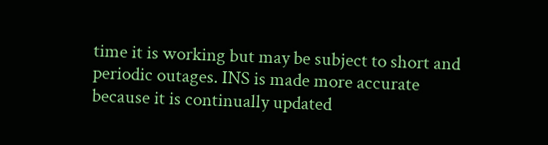time it is working but may be subject to short and periodic outages. INS is made more accurate because it is continually updated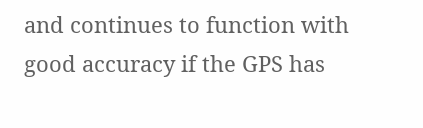and continues to function with good accuracy if the GPS has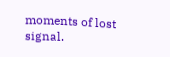moments of lost signal.